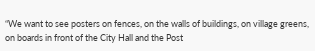“We want to see posters on fences, on the walls of buildings, on village greens, on boards in front of the City Hall and the Post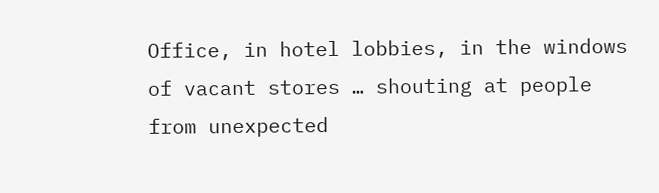Office, in hotel lobbies, in the windows of vacant stores … shouting at people from unexpected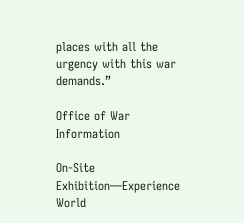places with all the urgency with this war demands.”

Office of War Information

On-Site Exhibition—Experience World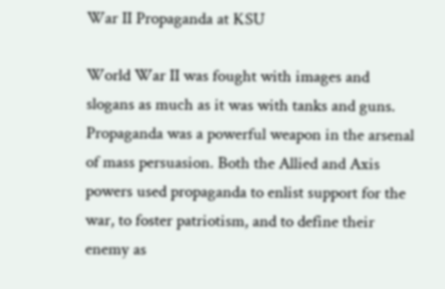War II Propaganda at KSU

World War II was fought with images and slogans as much as it was with tanks and guns. Propaganda was a powerful weapon in the arsenal of mass persuasion. Both the Allied and Axis powers used propaganda to enlist support for the war, to foster patriotism, and to define their enemy as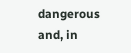dangerous and, in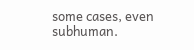some cases, even subhuman.